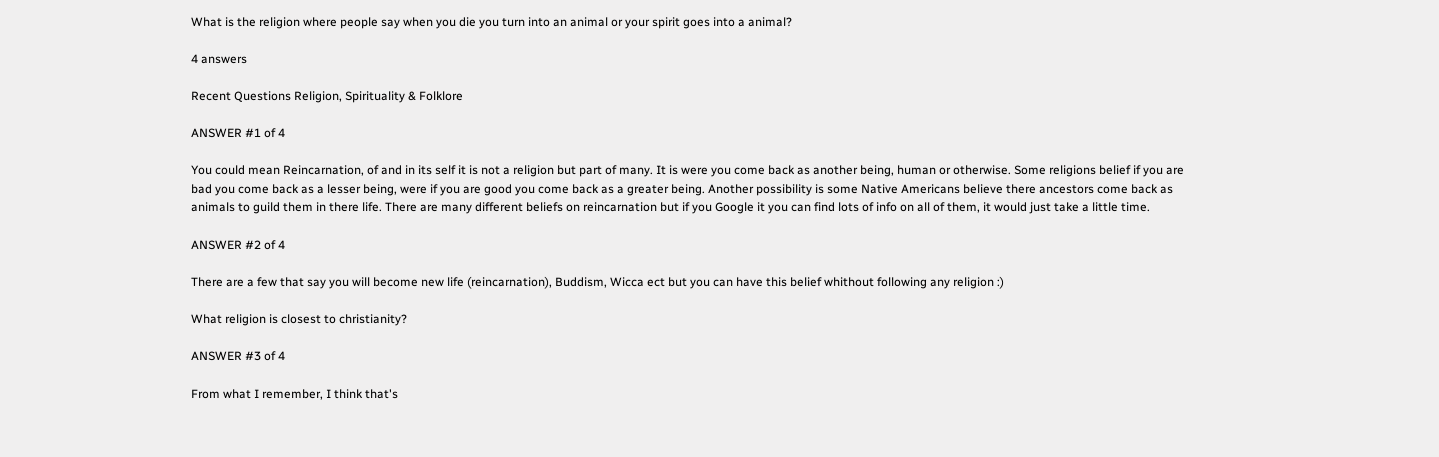What is the religion where people say when you die you turn into an animal or your spirit goes into a animal?

4 answers

Recent Questions Religion, Spirituality & Folklore

ANSWER #1 of 4

You could mean Reincarnation, of and in its self it is not a religion but part of many. It is were you come back as another being, human or otherwise. Some religions belief if you are bad you come back as a lesser being, were if you are good you come back as a greater being. Another possibility is some Native Americans believe there ancestors come back as animals to guild them in there life. There are many different beliefs on reincarnation but if you Google it you can find lots of info on all of them, it would just take a little time.

ANSWER #2 of 4

There are a few that say you will become new life (reincarnation), Buddism, Wicca ect but you can have this belief whithout following any religion :)

What religion is closest to christianity?

ANSWER #3 of 4

From what I remember, I think that's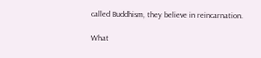called Buddhism, they believe in reincarnation.

What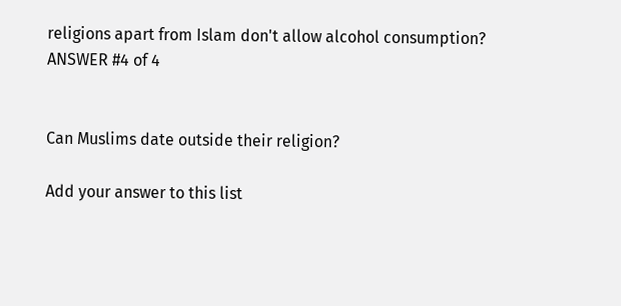religions apart from Islam don't allow alcohol consumption?
ANSWER #4 of 4


Can Muslims date outside their religion?

Add your answer to this list